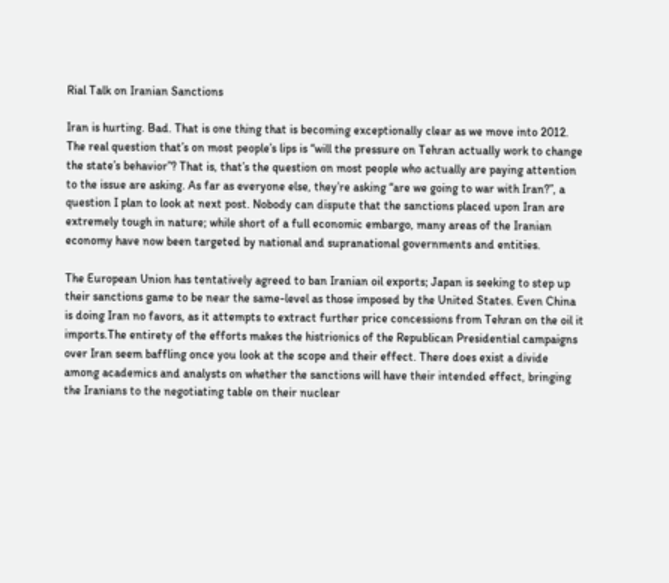Rial Talk on Iranian Sanctions

Iran is hurting. Bad. That is one thing that is becoming exceptionally clear as we move into 2012. The real question that’s on most people’s lips is “will the pressure on Tehran actually work to change the state’s behavior”? That is, that’s the question on most people who actually are paying attention to the issue are asking. As far as everyone else, they’re asking “are we going to war with Iran?”, a question I plan to look at next post. Nobody can dispute that the sanctions placed upon Iran are extremely tough in nature; while short of a full economic embargo, many areas of the Iranian economy have now been targeted by national and supranational governments and entities.

The European Union has tentatively agreed to ban Iranian oil exports; Japan is seeking to step up their sanctions game to be near the same-level as those imposed by the United States. Even China is doing Iran no favors, as it attempts to extract further price concessions from Tehran on the oil it imports.The entirety of the efforts makes the histrionics of the Republican Presidential campaigns over Iran seem baffling once you look at the scope and their effect. There does exist a divide among academics and analysts on whether the sanctions will have their intended effect, bringing the Iranians to the negotiating table on their nuclear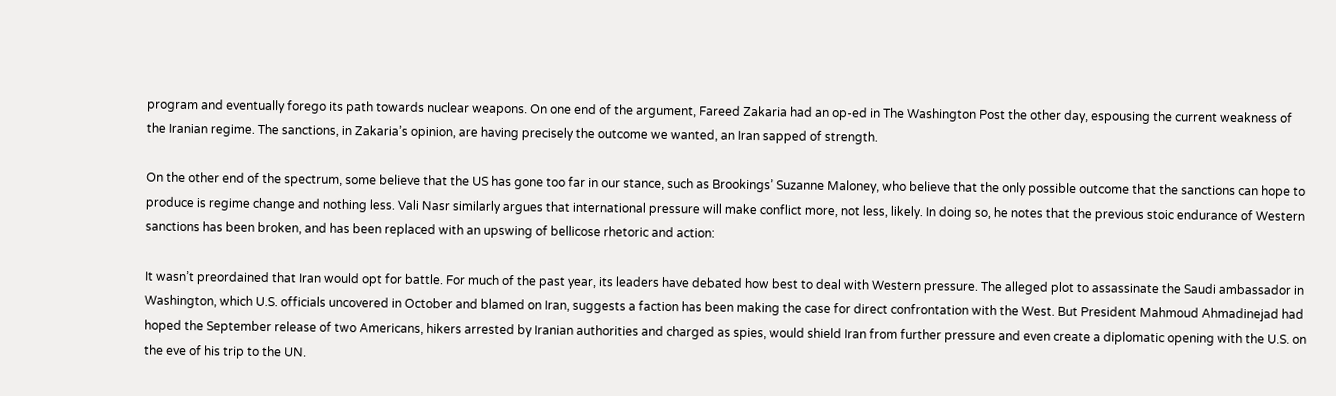program and eventually forego its path towards nuclear weapons. On one end of the argument, Fareed Zakaria had an op-ed in The Washington Post the other day, espousing the current weakness of the Iranian regime. The sanctions, in Zakaria’s opinion, are having precisely the outcome we wanted, an Iran sapped of strength.

On the other end of the spectrum, some believe that the US has gone too far in our stance, such as Brookings’ Suzanne Maloney, who believe that the only possible outcome that the sanctions can hope to produce is regime change and nothing less. Vali Nasr similarly argues that international pressure will make conflict more, not less, likely. In doing so, he notes that the previous stoic endurance of Western sanctions has been broken, and has been replaced with an upswing of bellicose rhetoric and action:

It wasn’t preordained that Iran would opt for battle. For much of the past year, its leaders have debated how best to deal with Western pressure. The alleged plot to assassinate the Saudi ambassador in Washington, which U.S. officials uncovered in October and blamed on Iran, suggests a faction has been making the case for direct confrontation with the West. But President Mahmoud Ahmadinejad had hoped the September release of two Americans, hikers arrested by Iranian authorities and charged as spies, would shield Iran from further pressure and even create a diplomatic opening with the U.S. on the eve of his trip to the UN.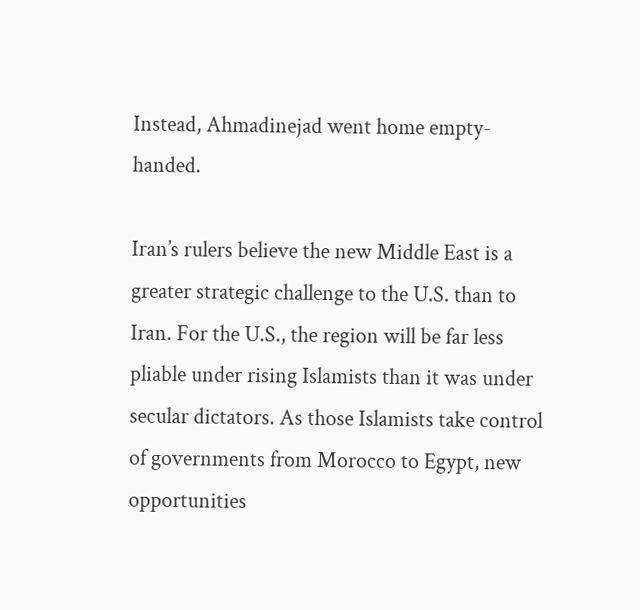Instead, Ahmadinejad went home empty-handed.

Iran’s rulers believe the new Middle East is a greater strategic challenge to the U.S. than to Iran. For the U.S., the region will be far less pliable under rising Islamists than it was under secular dictators. As those Islamists take control of governments from Morocco to Egypt, new opportunities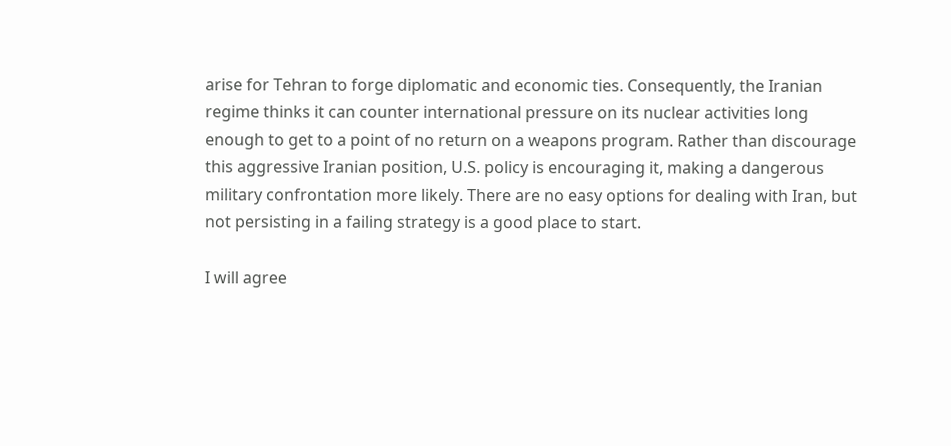arise for Tehran to forge diplomatic and economic ties. Consequently, the Iranian regime thinks it can counter international pressure on its nuclear activities long enough to get to a point of no return on a weapons program. Rather than discourage this aggressive Iranian position, U.S. policy is encouraging it, making a dangerous military confrontation more likely. There are no easy options for dealing with Iran, but not persisting in a failing strategy is a good place to start.

I will agree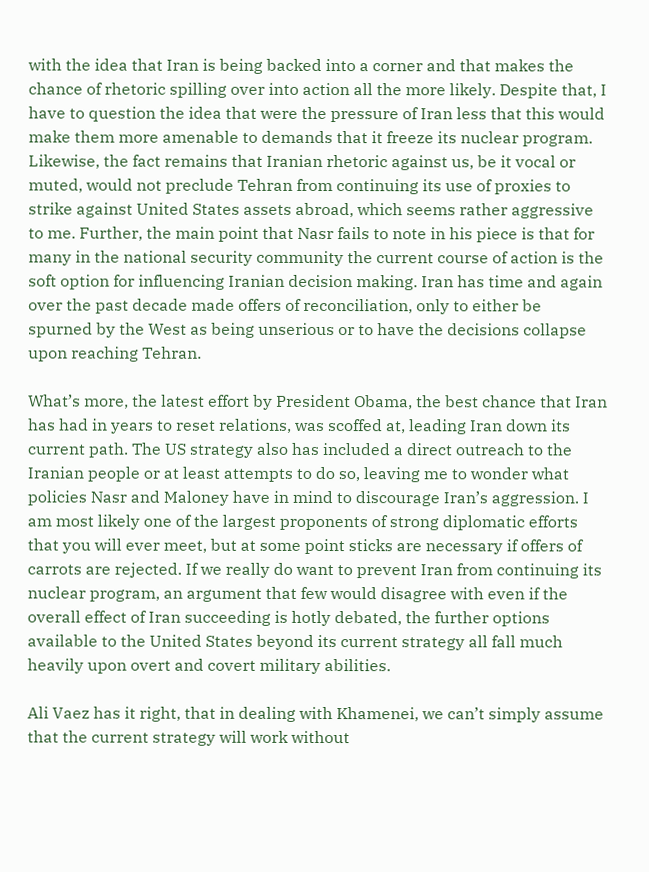with the idea that Iran is being backed into a corner and that makes the chance of rhetoric spilling over into action all the more likely. Despite that, I have to question the idea that were the pressure of Iran less that this would make them more amenable to demands that it freeze its nuclear program. Likewise, the fact remains that Iranian rhetoric against us, be it vocal or muted, would not preclude Tehran from continuing its use of proxies to strike against United States assets abroad, which seems rather aggressive to me. Further, the main point that Nasr fails to note in his piece is that for many in the national security community the current course of action is the soft option for influencing Iranian decision making. Iran has time and again over the past decade made offers of reconciliation, only to either be spurned by the West as being unserious or to have the decisions collapse upon reaching Tehran.

What’s more, the latest effort by President Obama, the best chance that Iran has had in years to reset relations, was scoffed at, leading Iran down its current path. The US strategy also has included a direct outreach to the Iranian people or at least attempts to do so, leaving me to wonder what policies Nasr and Maloney have in mind to discourage Iran’s aggression. I am most likely one of the largest proponents of strong diplomatic efforts that you will ever meet, but at some point sticks are necessary if offers of carrots are rejected. If we really do want to prevent Iran from continuing its nuclear program, an argument that few would disagree with even if the overall effect of Iran succeeding is hotly debated, the further options available to the United States beyond its current strategy all fall much heavily upon overt and covert military abilities.

Ali Vaez has it right, that in dealing with Khamenei, we can’t simply assume that the current strategy will work without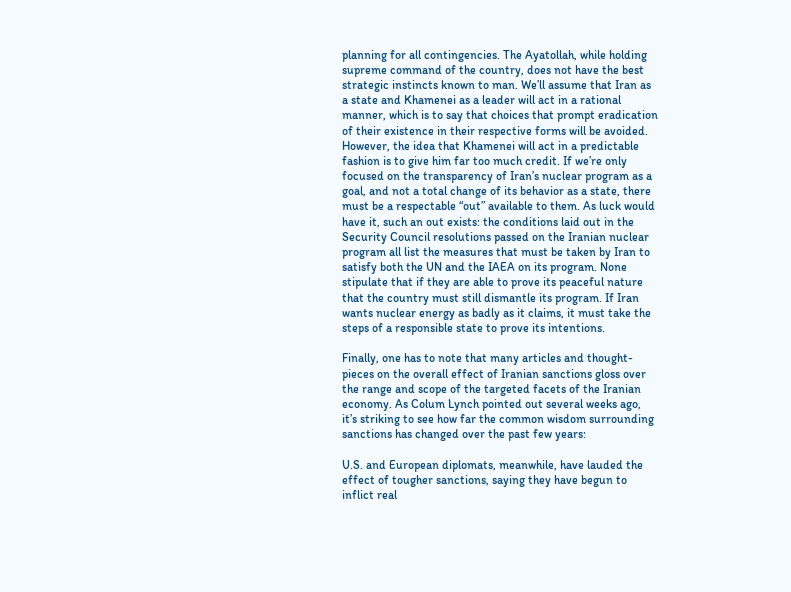planning for all contingencies. The Ayatollah, while holding supreme command of the country, does not have the best strategic instincts known to man. We’ll assume that Iran as a state and Khamenei as a leader will act in a rational manner, which is to say that choices that prompt eradication of their existence in their respective forms will be avoided. However, the idea that Khamenei will act in a predictable fashion is to give him far too much credit. If we’re only focused on the transparency of Iran’s nuclear program as a goal, and not a total change of its behavior as a state, there must be a respectable “out” available to them. As luck would have it, such an out exists: the conditions laid out in the Security Council resolutions passed on the Iranian nuclear program all list the measures that must be taken by Iran to satisfy both the UN and the IAEA on its program. None stipulate that if they are able to prove its peaceful nature that the country must still dismantle its program. If Iran wants nuclear energy as badly as it claims, it must take the steps of a responsible state to prove its intentions.

Finally, one has to note that many articles and thought-pieces on the overall effect of Iranian sanctions gloss over the range and scope of the targeted facets of the Iranian economy. As Colum Lynch pointed out several weeks ago, it’s striking to see how far the common wisdom surrounding sanctions has changed over the past few years:

U.S. and European diplomats, meanwhile, have lauded the effect of tougher sanctions, saying they have begun to inflict real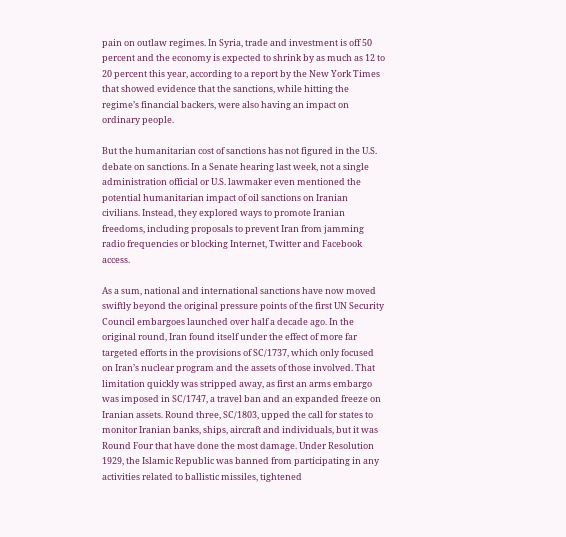pain on outlaw regimes. In Syria, trade and investment is off 50 percent and the economy is expected to shrink by as much as 12 to 20 percent this year, according to a report by the New York Times that showed evidence that the sanctions, while hitting the regime’s financial backers, were also having an impact on ordinary people.

But the humanitarian cost of sanctions has not figured in the U.S. debate on sanctions. In a Senate hearing last week, not a single administration official or U.S. lawmaker even mentioned the potential humanitarian impact of oil sanctions on Iranian civilians. Instead, they explored ways to promote Iranian freedoms, including proposals to prevent Iran from jamming radio frequencies or blocking Internet, Twitter and Facebook access.

As a sum, national and international sanctions have now moved swiftly beyond the original pressure points of the first UN Security Council embargoes launched over half a decade ago. In the original round, Iran found itself under the effect of more far targeted efforts in the provisions of SC/1737, which only focused on Iran’s nuclear program and the assets of those involved. That limitation quickly was stripped away, as first an arms embargo was imposed in SC/1747, a travel ban and an expanded freeze on Iranian assets. Round three, SC/1803, upped the call for states to monitor Iranian banks, ships, aircraft and individuals, but it was Round Four that have done the most damage. Under Resolution 1929, the Islamic Republic was banned from participating in any activities related to ballistic missiles, tightened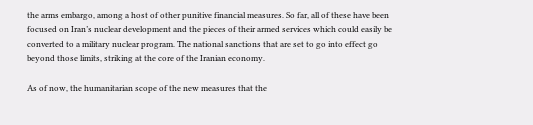the arms embargo, among a host of other punitive financial measures. So far, all of these have been focused on Iran’s nuclear development and the pieces of their armed services which could easily be converted to a military nuclear program. The national sanctions that are set to go into effect go beyond those limits, striking at the core of the Iranian economy.

As of now, the humanitarian scope of the new measures that the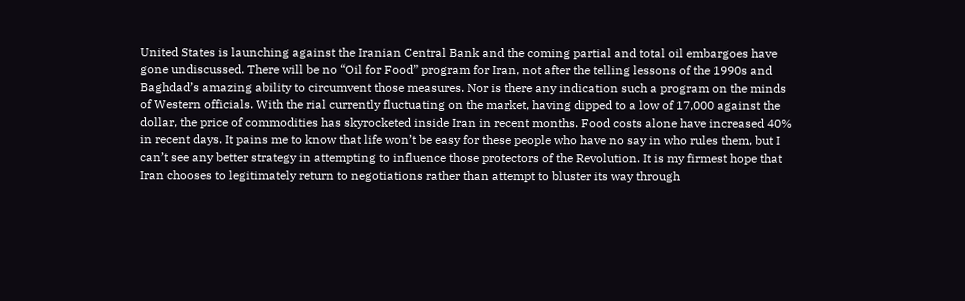United States is launching against the Iranian Central Bank and the coming partial and total oil embargoes have gone undiscussed. There will be no “Oil for Food” program for Iran, not after the telling lessons of the 1990s and Baghdad’s amazing ability to circumvent those measures. Nor is there any indication such a program on the minds of Western officials. With the rial currently fluctuating on the market, having dipped to a low of 17,000 against the dollar, the price of commodities has skyrocketed inside Iran in recent months. Food costs alone have increased 40% in recent days. It pains me to know that life won’t be easy for these people who have no say in who rules them, but I can’t see any better strategy in attempting to influence those protectors of the Revolution. It is my firmest hope that Iran chooses to legitimately return to negotiations rather than attempt to bluster its way through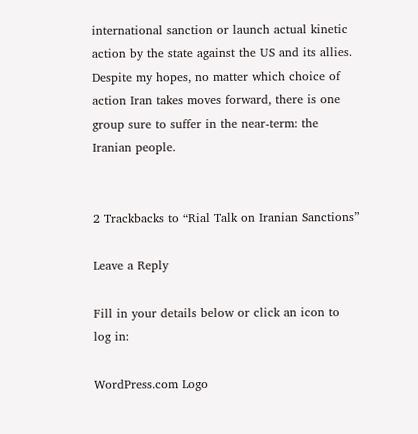international sanction or launch actual kinetic action by the state against the US and its allies. Despite my hopes, no matter which choice of action Iran takes moves forward, there is one group sure to suffer in the near-term: the Iranian people.


2 Trackbacks to “Rial Talk on Iranian Sanctions”

Leave a Reply

Fill in your details below or click an icon to log in:

WordPress.com Logo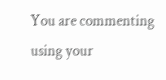You are commenting using your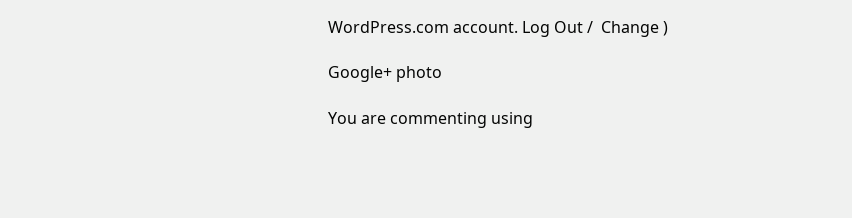WordPress.com account. Log Out /  Change )

Google+ photo

You are commenting using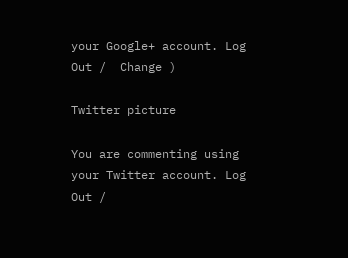your Google+ account. Log Out /  Change )

Twitter picture

You are commenting using your Twitter account. Log Out /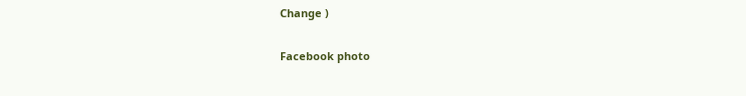Change )

Facebook photo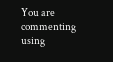You are commenting using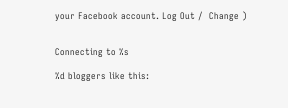your Facebook account. Log Out /  Change )


Connecting to %s

%d bloggers like this: